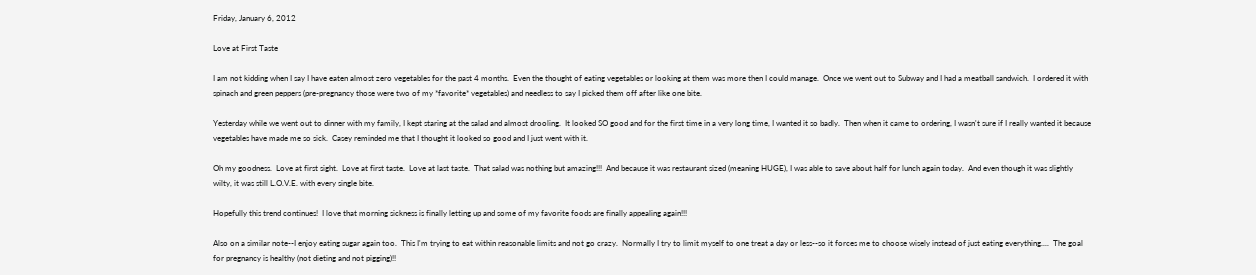Friday, January 6, 2012

Love at First Taste

I am not kidding when I say I have eaten almost zero vegetables for the past 4 months.  Even the thought of eating vegetables or looking at them was more then I could manage.  Once we went out to Subway and I had a meatball sandwich.  I ordered it with spinach and green peppers (pre-pregnancy those were two of my *favorite* vegetables) and needless to say I picked them off after like one bite.

Yesterday while we went out to dinner with my family, I kept staring at the salad and almost drooling.  It looked SO good and for the first time in a very long time, I wanted it so badly.  Then when it came to ordering, I wasn't sure if I really wanted it because vegetables have made me so sick.  Casey reminded me that I thought it looked so good and I just went with it.

Oh my goodness.  Love at first sight.  Love at first taste.  Love at last taste.  That salad was nothing but amazing!!!  And because it was restaurant sized (meaning HUGE), I was able to save about half for lunch again today.  And even though it was slightly wilty, it was still L.O.V.E. with every single bite.

Hopefully this trend continues!  I love that morning sickness is finally letting up and some of my favorite foods are finally appealing again!!!

Also on a similar note--I enjoy eating sugar again too.  This I'm trying to eat within reasonable limits and not go crazy.  Normally I try to limit myself to one treat a day or less--so it forces me to choose wisely instead of just eating everything....  The goal for pregnancy is healthy (not dieting and not pigging)!!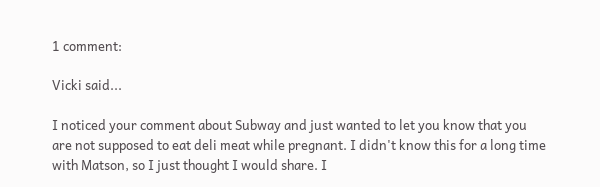1 comment:

Vicki said...

I noticed your comment about Subway and just wanted to let you know that you are not supposed to eat deli meat while pregnant. I didn't know this for a long time with Matson, so I just thought I would share. I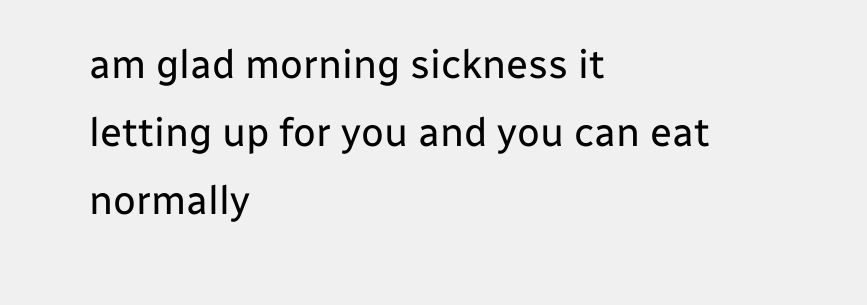am glad morning sickness it letting up for you and you can eat normally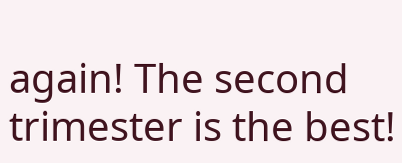again! The second trimester is the best!